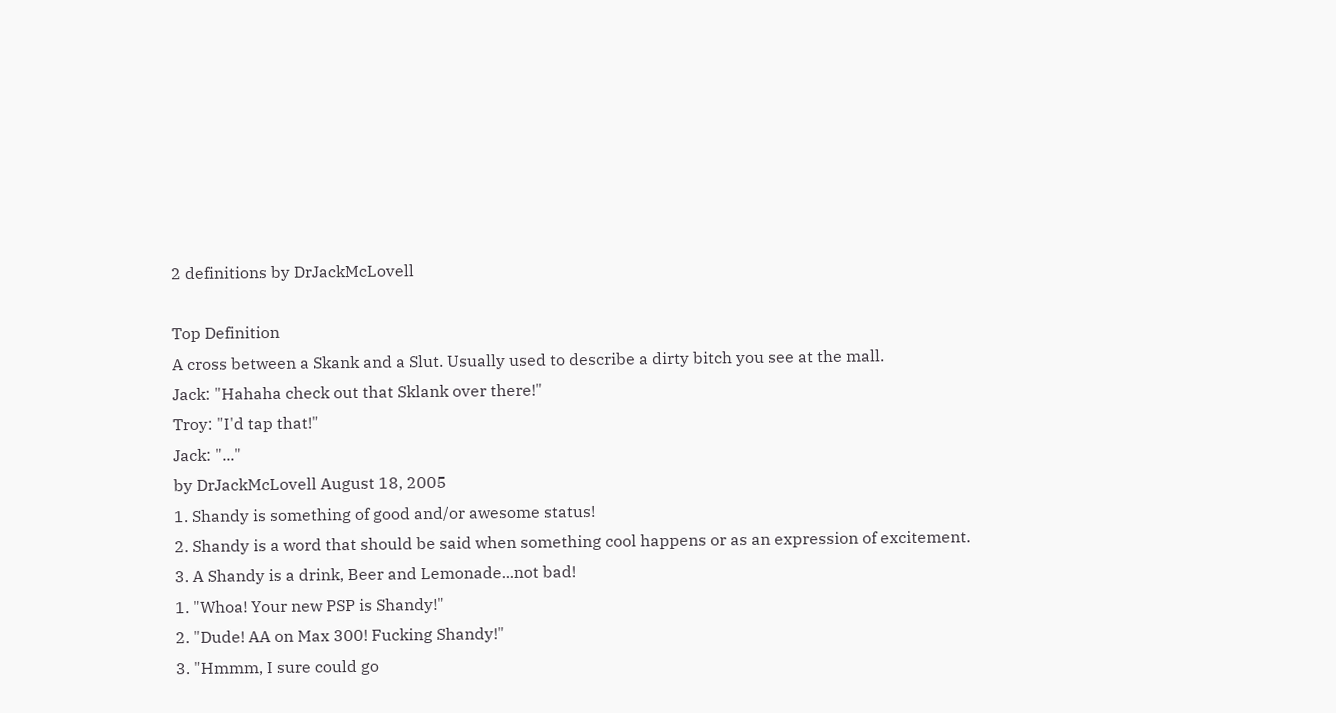2 definitions by DrJackMcLovell

Top Definition
A cross between a Skank and a Slut. Usually used to describe a dirty bitch you see at the mall.
Jack: "Hahaha check out that Sklank over there!"
Troy: "I'd tap that!"
Jack: "..."
by DrJackMcLovell August 18, 2005
1. Shandy is something of good and/or awesome status!
2. Shandy is a word that should be said when something cool happens or as an expression of excitement.
3. A Shandy is a drink, Beer and Lemonade...not bad!
1. "Whoa! Your new PSP is Shandy!"
2. "Dude! AA on Max 300! Fucking Shandy!"
3. "Hmmm, I sure could go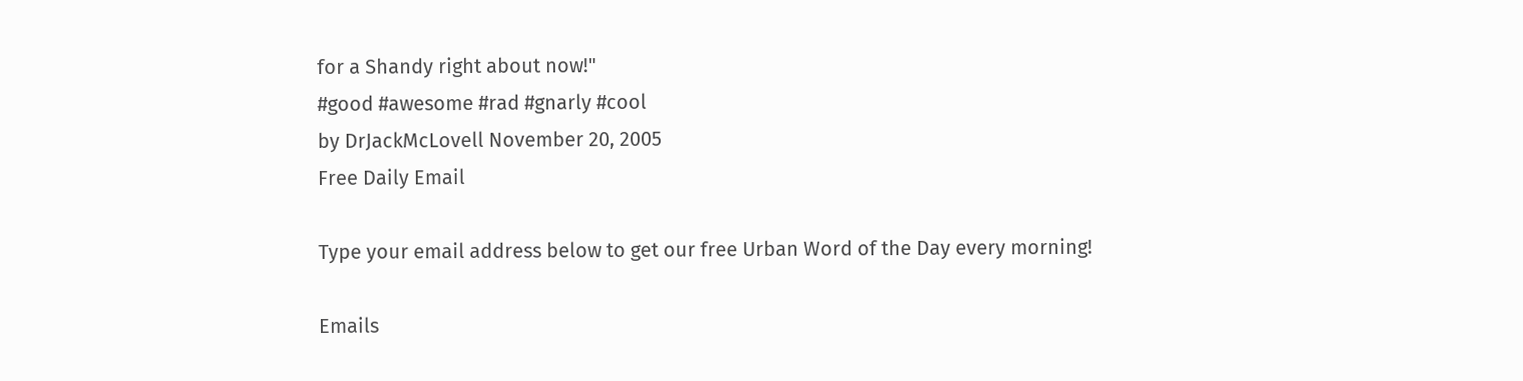for a Shandy right about now!"
#good #awesome #rad #gnarly #cool
by DrJackMcLovell November 20, 2005
Free Daily Email

Type your email address below to get our free Urban Word of the Day every morning!

Emails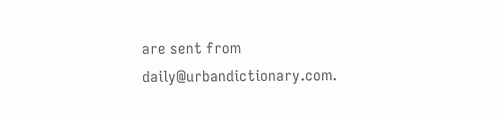are sent from daily@urbandictionary.com.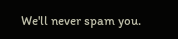We'll never spam you.